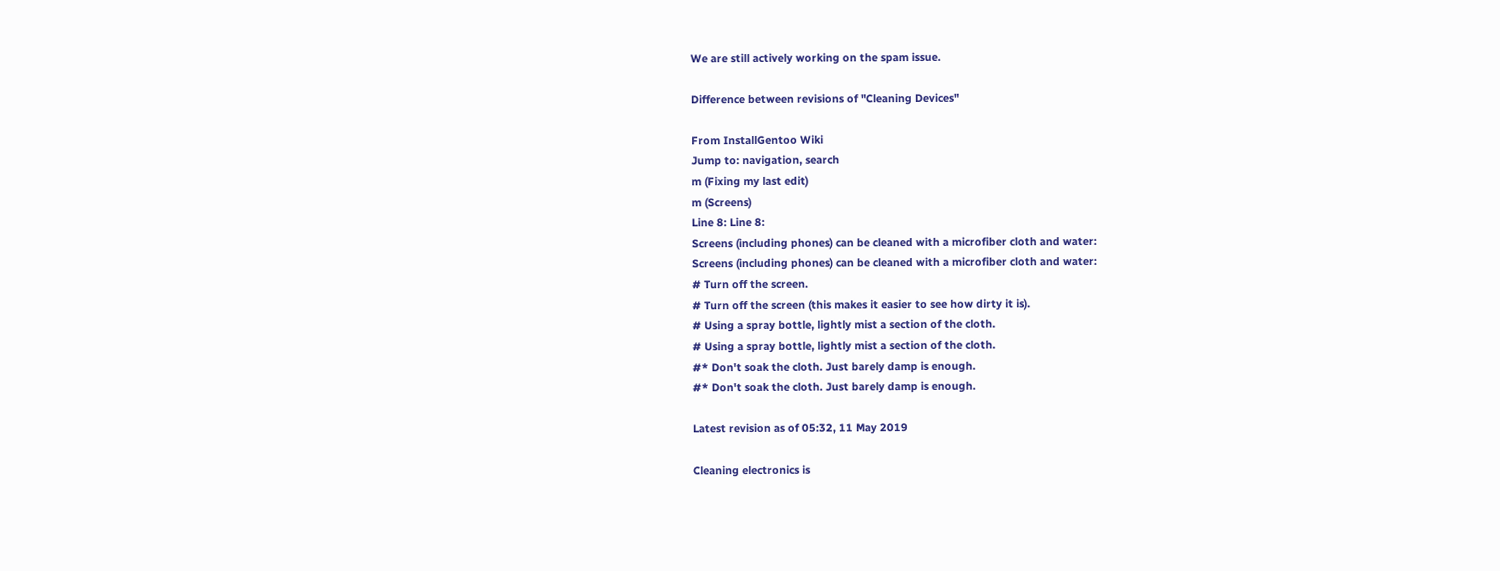We are still actively working on the spam issue.

Difference between revisions of "Cleaning Devices"

From InstallGentoo Wiki
Jump to: navigation, search
m (Fixing my last edit)
m (Screens)
Line 8: Line 8:
Screens (including phones) can be cleaned with a microfiber cloth and water:
Screens (including phones) can be cleaned with a microfiber cloth and water:
# Turn off the screen.
# Turn off the screen (this makes it easier to see how dirty it is).
# Using a spray bottle, lightly mist a section of the cloth.
# Using a spray bottle, lightly mist a section of the cloth.
#* Don't soak the cloth. Just barely damp is enough.
#* Don't soak the cloth. Just barely damp is enough.

Latest revision as of 05:32, 11 May 2019

Cleaning electronics is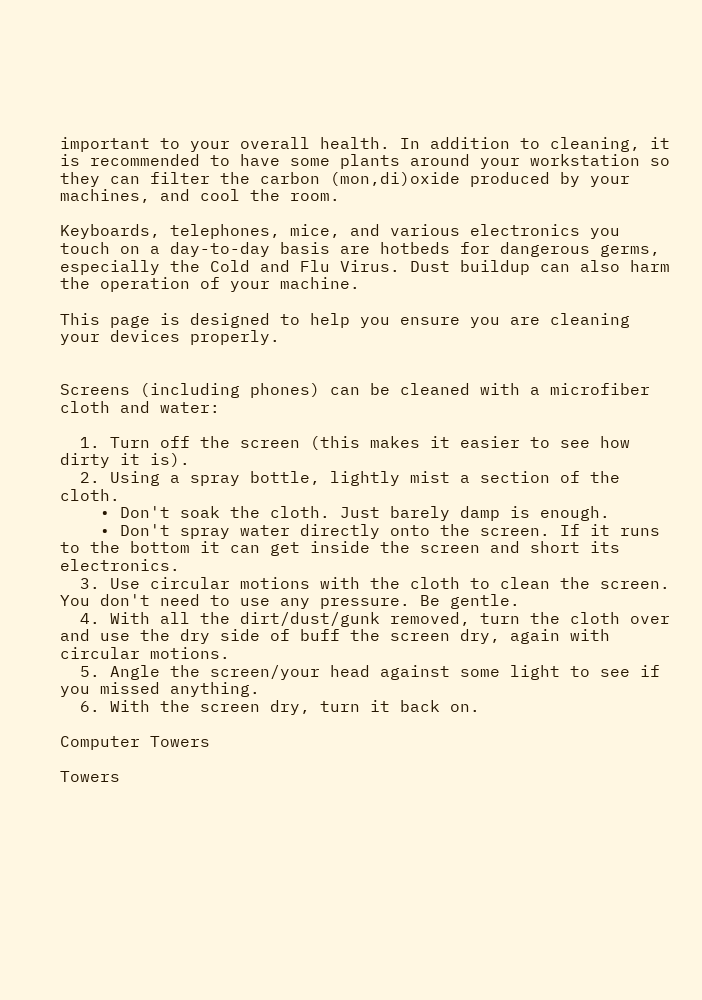important to your overall health. In addition to cleaning, it is recommended to have some plants around your workstation so they can filter the carbon (mon,di)oxide produced by your machines, and cool the room.

Keyboards, telephones, mice, and various electronics you touch on a day-to-day basis are hotbeds for dangerous germs, especially the Cold and Flu Virus. Dust buildup can also harm the operation of your machine.

This page is designed to help you ensure you are cleaning your devices properly.


Screens (including phones) can be cleaned with a microfiber cloth and water:

  1. Turn off the screen (this makes it easier to see how dirty it is).
  2. Using a spray bottle, lightly mist a section of the cloth.
    • Don't soak the cloth. Just barely damp is enough.
    • Don't spray water directly onto the screen. If it runs to the bottom it can get inside the screen and short its electronics.
  3. Use circular motions with the cloth to clean the screen. You don't need to use any pressure. Be gentle.
  4. With all the dirt/dust/gunk removed, turn the cloth over and use the dry side of buff the screen dry, again with circular motions.
  5. Angle the screen/your head against some light to see if you missed anything.
  6. With the screen dry, turn it back on.

Computer Towers

Towers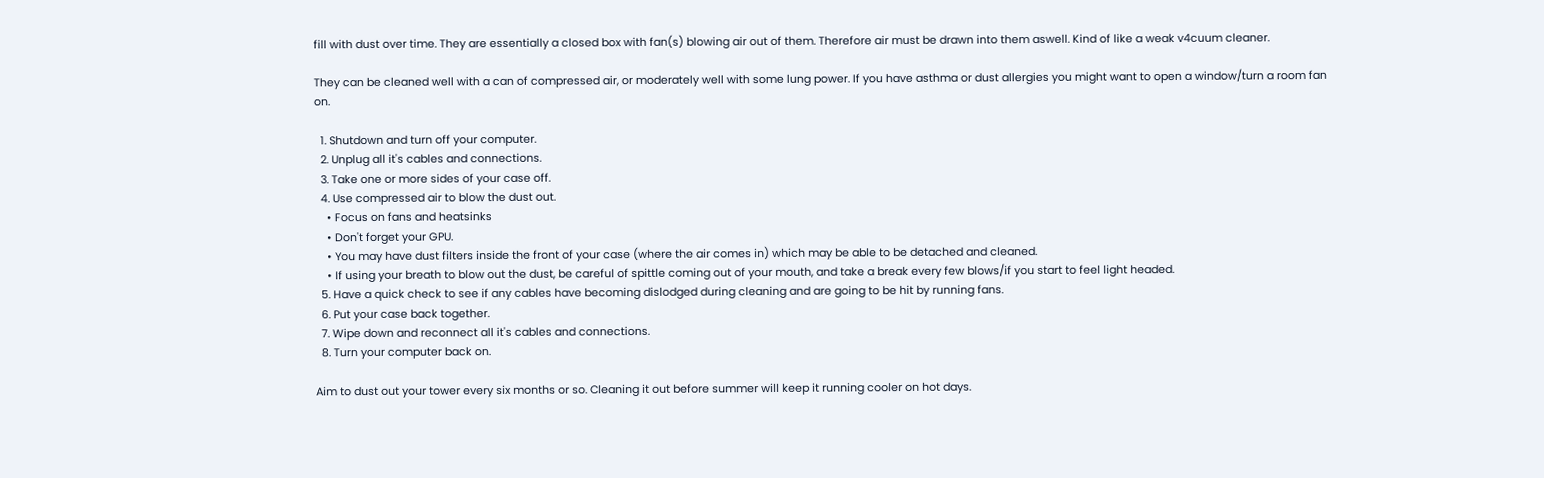fill with dust over time. They are essentially a closed box with fan(s) blowing air out of them. Therefore air must be drawn into them aswell. Kind of like a weak v4cuum cleaner.

They can be cleaned well with a can of compressed air, or moderately well with some lung power. If you have asthma or dust allergies you might want to open a window/turn a room fan on.

  1. Shutdown and turn off your computer.
  2. Unplug all it's cables and connections.
  3. Take one or more sides of your case off.
  4. Use compressed air to blow the dust out.
    • Focus on fans and heatsinks
    • Don't forget your GPU.
    • You may have dust filters inside the front of your case (where the air comes in) which may be able to be detached and cleaned.
    • If using your breath to blow out the dust, be careful of spittle coming out of your mouth, and take a break every few blows/if you start to feel light headed.
  5. Have a quick check to see if any cables have becoming dislodged during cleaning and are going to be hit by running fans.
  6. Put your case back together.
  7. Wipe down and reconnect all it's cables and connections.
  8. Turn your computer back on.

Aim to dust out your tower every six months or so. Cleaning it out before summer will keep it running cooler on hot days.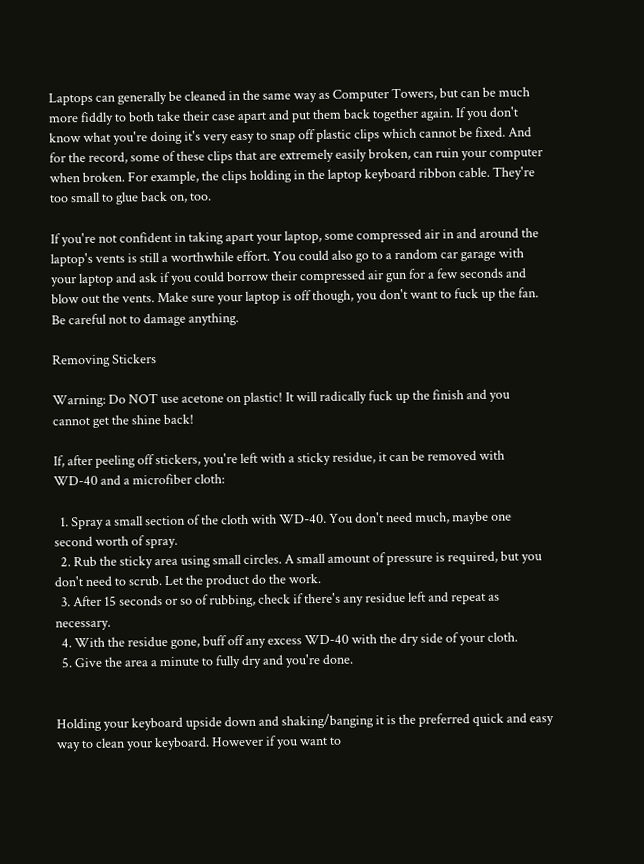Laptops can generally be cleaned in the same way as Computer Towers, but can be much more fiddly to both take their case apart and put them back together again. If you don't know what you're doing it's very easy to snap off plastic clips which cannot be fixed. And for the record, some of these clips that are extremely easily broken, can ruin your computer when broken. For example, the clips holding in the laptop keyboard ribbon cable. They're too small to glue back on, too.

If you're not confident in taking apart your laptop, some compressed air in and around the laptop's vents is still a worthwhile effort. You could also go to a random car garage with your laptop and ask if you could borrow their compressed air gun for a few seconds and blow out the vents. Make sure your laptop is off though, you don't want to fuck up the fan. Be careful not to damage anything.

Removing Stickers

Warning: Do NOT use acetone on plastic! It will radically fuck up the finish and you cannot get the shine back!

If, after peeling off stickers, you're left with a sticky residue, it can be removed with WD-40 and a microfiber cloth:

  1. Spray a small section of the cloth with WD-40. You don't need much, maybe one second worth of spray.
  2. Rub the sticky area using small circles. A small amount of pressure is required, but you don't need to scrub. Let the product do the work.
  3. After 15 seconds or so of rubbing, check if there's any residue left and repeat as necessary.
  4. With the residue gone, buff off any excess WD-40 with the dry side of your cloth.
  5. Give the area a minute to fully dry and you're done.


Holding your keyboard upside down and shaking/banging it is the preferred quick and easy way to clean your keyboard. However if you want to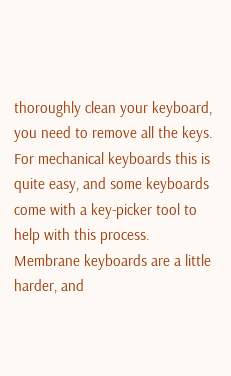thoroughly clean your keyboard, you need to remove all the keys. For mechanical keyboards this is quite easy, and some keyboards come with a key-picker tool to help with this process. Membrane keyboards are a little harder, and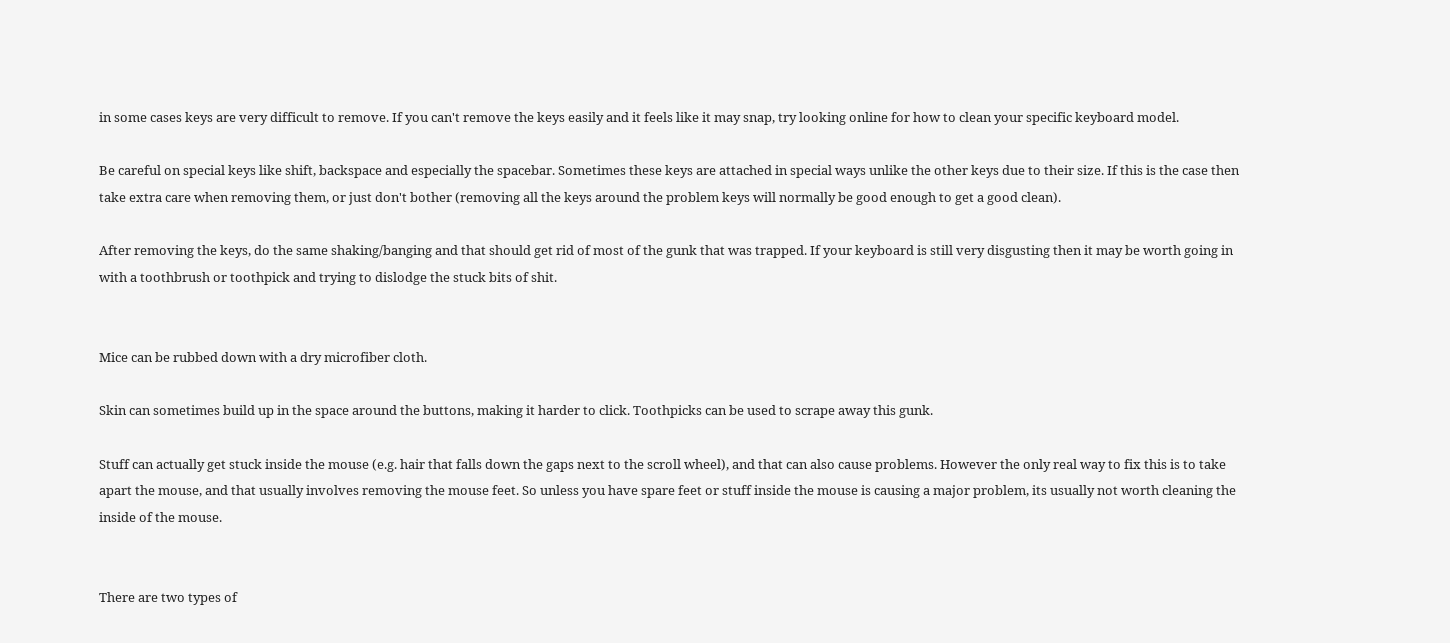in some cases keys are very difficult to remove. If you can't remove the keys easily and it feels like it may snap, try looking online for how to clean your specific keyboard model.

Be careful on special keys like shift, backspace and especially the spacebar. Sometimes these keys are attached in special ways unlike the other keys due to their size. If this is the case then take extra care when removing them, or just don't bother (removing all the keys around the problem keys will normally be good enough to get a good clean).

After removing the keys, do the same shaking/banging and that should get rid of most of the gunk that was trapped. If your keyboard is still very disgusting then it may be worth going in with a toothbrush or toothpick and trying to dislodge the stuck bits of shit.


Mice can be rubbed down with a dry microfiber cloth.

Skin can sometimes build up in the space around the buttons, making it harder to click. Toothpicks can be used to scrape away this gunk.

Stuff can actually get stuck inside the mouse (e.g. hair that falls down the gaps next to the scroll wheel), and that can also cause problems. However the only real way to fix this is to take apart the mouse, and that usually involves removing the mouse feet. So unless you have spare feet or stuff inside the mouse is causing a major problem, its usually not worth cleaning the inside of the mouse.


There are two types of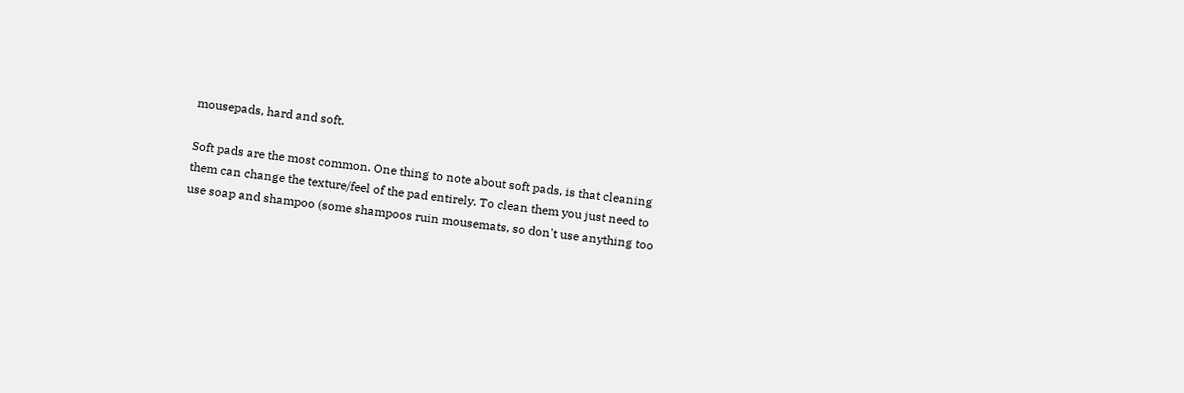mousepads, hard and soft.

Soft pads are the most common. One thing to note about soft pads, is that cleaning them can change the texture/feel of the pad entirely. To clean them you just need to use soap and shampoo (some shampoos ruin mousemats, so don't use anything too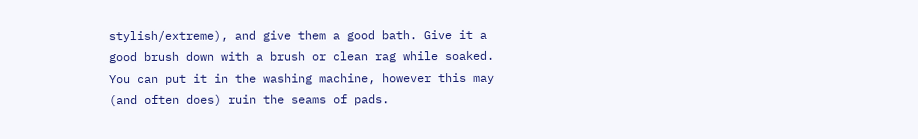stylish/extreme), and give them a good bath. Give it a good brush down with a brush or clean rag while soaked. You can put it in the washing machine, however this may (and often does) ruin the seams of pads.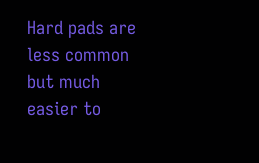Hard pads are less common but much easier to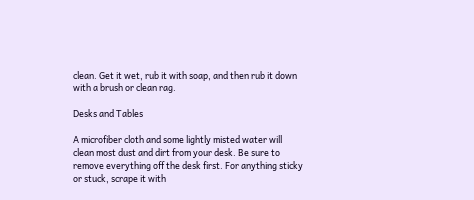clean. Get it wet, rub it with soap, and then rub it down with a brush or clean rag.

Desks and Tables

A microfiber cloth and some lightly misted water will clean most dust and dirt from your desk. Be sure to remove everything off the desk first. For anything sticky or stuck, scrape it with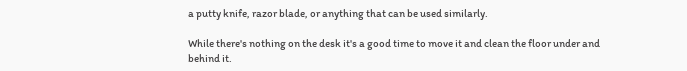a putty knife, razor blade, or anything that can be used similarly.

While there's nothing on the desk it's a good time to move it and clean the floor under and behind it.